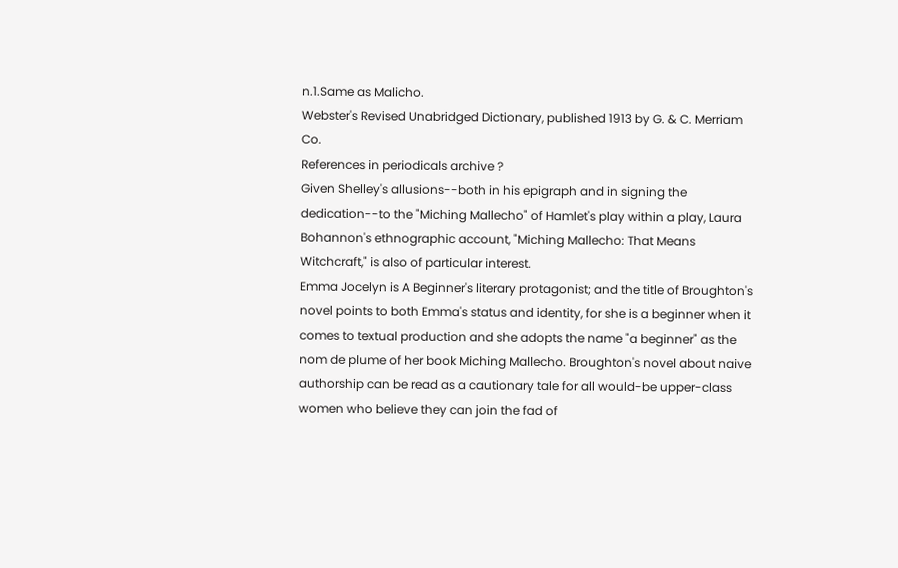n.1.Same as Malicho.
Webster's Revised Unabridged Dictionary, published 1913 by G. & C. Merriam Co.
References in periodicals archive ?
Given Shelley's allusions--both in his epigraph and in signing the dedication--to the "Miching Mallecho" of Hamlet's play within a play, Laura Bohannon's ethnographic account, "Miching Mallecho: That Means Witchcraft," is also of particular interest.
Emma Jocelyn is A Beginner's literary protagonist; and the title of Broughton's novel points to both Emma's status and identity, for she is a beginner when it comes to textual production and she adopts the name "a beginner" as the nom de plume of her book Miching Mallecho. Broughton's novel about naive authorship can be read as a cautionary tale for all would-be upper-class women who believe they can join the fad of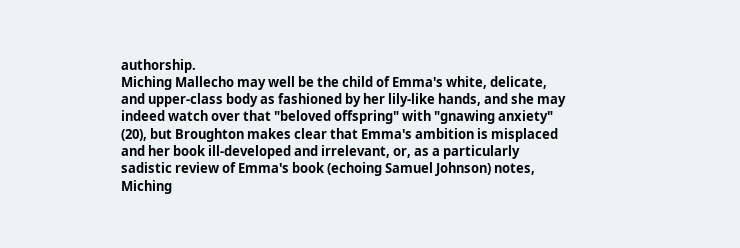authorship.
Miching Mallecho may well be the child of Emma's white, delicate, and upper-class body as fashioned by her lily-like hands, and she may indeed watch over that "beloved offspring" with "gnawing anxiety" (20), but Broughton makes clear that Emma's ambition is misplaced and her book ill-developed and irrelevant, or, as a particularly sadistic review of Emma's book (echoing Samuel Johnson) notes, Miching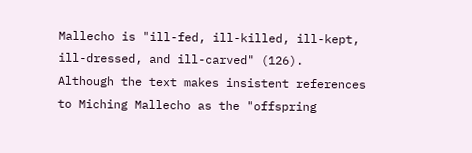Mallecho is "ill-fed, ill-killed, ill-kept, ill-dressed, and ill-carved" (126).
Although the text makes insistent references to Miching Mallecho as the "offspring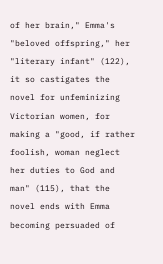of her brain," Emma's "beloved offspring," her "literary infant" (122), it so castigates the novel for unfeminizing Victorian women, for making a "good, if rather foolish, woman neglect her duties to God and man" (115), that the novel ends with Emma becoming persuaded of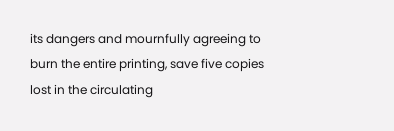its dangers and mournfully agreeing to burn the entire printing, save five copies lost in the circulating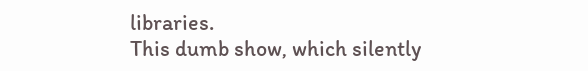libraries.
This dumb show, which silently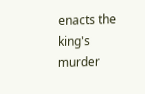enacts the king's murder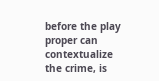before the play proper can contextualize the crime, is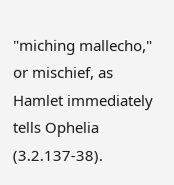"miching mallecho," or mischief, as Hamlet immediately tells Ophelia (3.2.137-38).